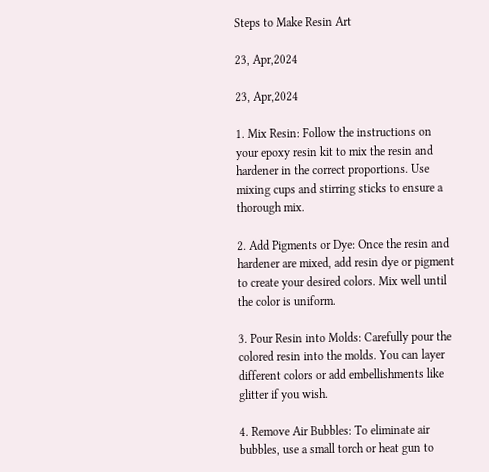Steps to Make Resin Art

23, Apr,2024

23, Apr,2024

1. Mix Resin: Follow the instructions on your epoxy resin kit to mix the resin and hardener in the correct proportions. Use mixing cups and stirring sticks to ensure a thorough mix.

2. Add Pigments or Dye: Once the resin and hardener are mixed, add resin dye or pigment to create your desired colors. Mix well until the color is uniform.

3. Pour Resin into Molds: Carefully pour the colored resin into the molds. You can layer different colors or add embellishments like glitter if you wish.

4. Remove Air Bubbles: To eliminate air bubbles, use a small torch or heat gun to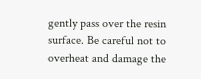gently pass over the resin surface. Be careful not to overheat and damage the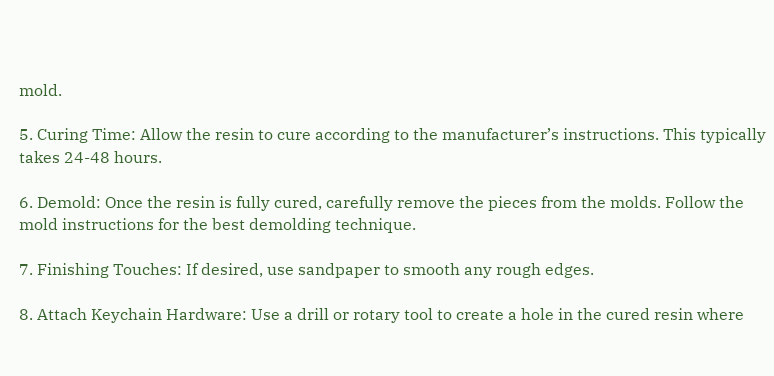mold.

5. Curing Time: Allow the resin to cure according to the manufacturer’s instructions. This typically takes 24-48 hours.

6. Demold: Once the resin is fully cured, carefully remove the pieces from the molds. Follow the mold instructions for the best demolding technique.

7. Finishing Touches: If desired, use sandpaper to smooth any rough edges.

8. Attach Keychain Hardware: Use a drill or rotary tool to create a hole in the cured resin where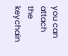you can attach the keychain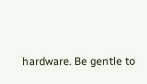hardware. Be gentle to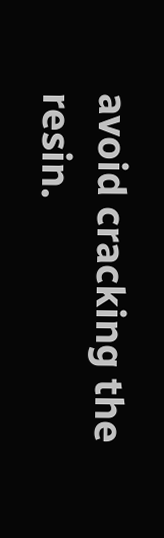avoid cracking the resin.